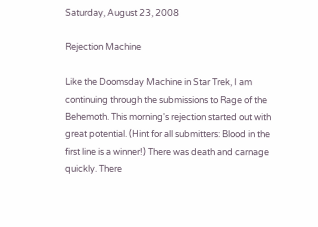Saturday, August 23, 2008

Rejection Machine

Like the Doomsday Machine in Star Trek, I am continuing through the submissions to Rage of the Behemoth. This morning's rejection started out with great potential. (Hint for all submitters: Blood in the first line is a winner!) There was death and carnage quickly. There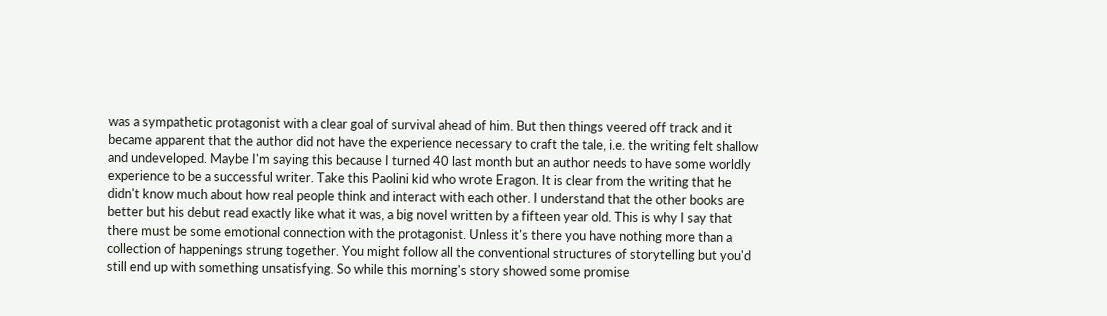was a sympathetic protagonist with a clear goal of survival ahead of him. But then things veered off track and it became apparent that the author did not have the experience necessary to craft the tale, i.e. the writing felt shallow and undeveloped. Maybe I'm saying this because I turned 40 last month but an author needs to have some worldly experience to be a successful writer. Take this Paolini kid who wrote Eragon. It is clear from the writing that he didn't know much about how real people think and interact with each other. I understand that the other books are better but his debut read exactly like what it was, a big novel written by a fifteen year old. This is why I say that there must be some emotional connection with the protagonist. Unless it's there you have nothing more than a collection of happenings strung together. You might follow all the conventional structures of storytelling but you'd still end up with something unsatisfying. So while this morning's story showed some promise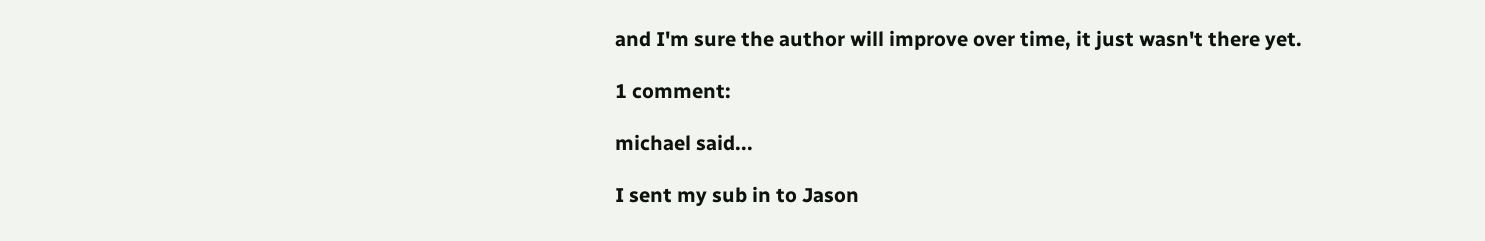and I'm sure the author will improve over time, it just wasn't there yet.

1 comment:

michael said...

I sent my sub in to Jason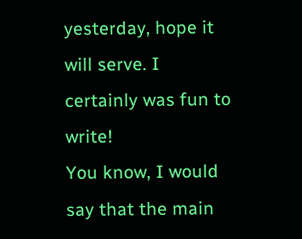yesterday, hope it will serve. I certainly was fun to write!
You know, I would say that the main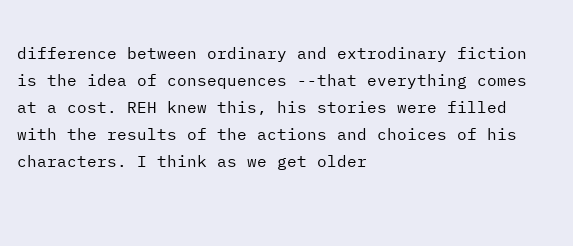difference between ordinary and extrodinary fiction is the idea of consequences --that everything comes at a cost. REH knew this, his stories were filled with the results of the actions and choices of his characters. I think as we get older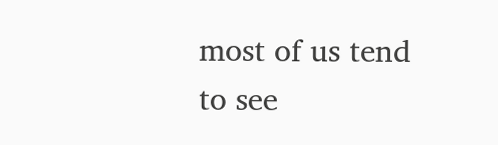most of us tend to see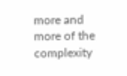more and more of the complexity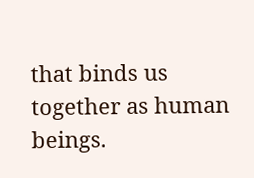that binds us together as human beings.